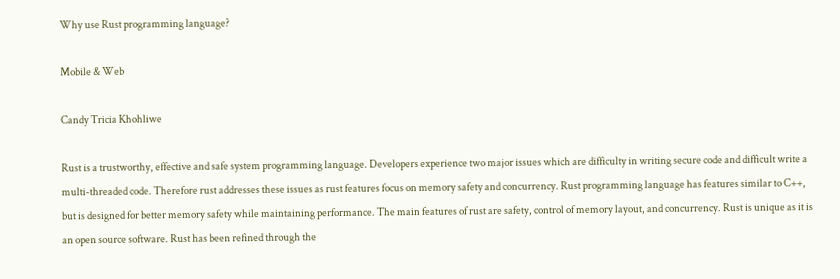Why use Rust programming language?

Mobile & Web

Candy Tricia Khohliwe

Rust is a trustworthy, effective and safe system programming language. Developers experience two major issues which are difficulty in writing secure code and difficult write a multi-threaded code. Therefore rust addresses these issues as rust features focus on memory safety and concurrency. Rust programming language has features similar to C++, but is designed for better memory safety while maintaining performance. The main features of rust are safety, control of memory layout, and concurrency. Rust is unique as it is an open source software. Rust has been refined through the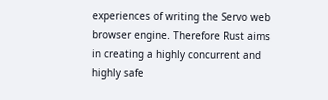experiences of writing the Servo web browser engine. Therefore Rust aims in creating a highly concurrent and highly safe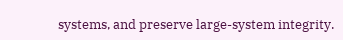systems, and preserve large-system integrity.